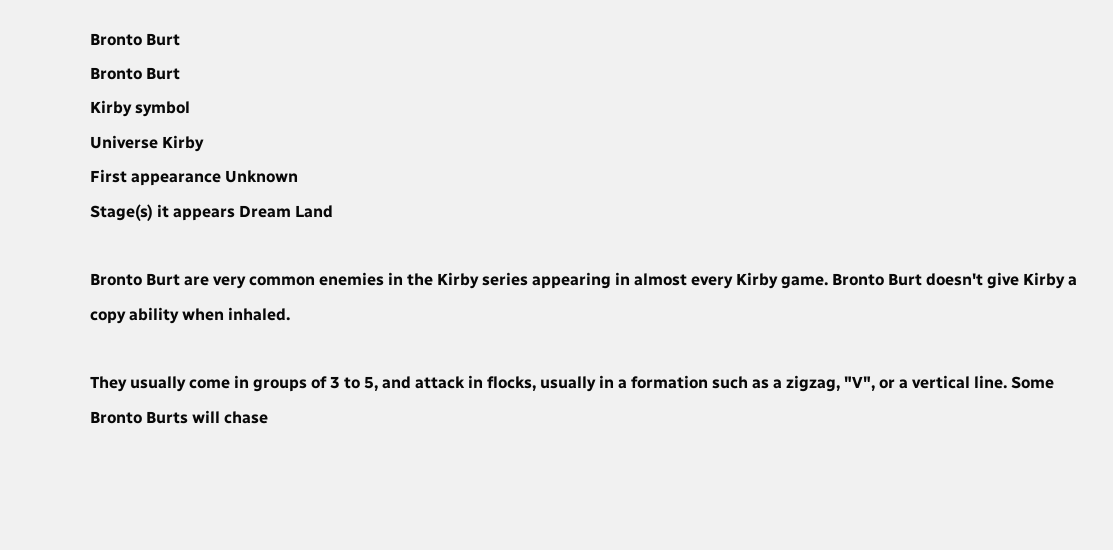Bronto Burt
Bronto Burt
Kirby symbol
Universe Kirby
First appearance Unknown
Stage(s) it appears Dream Land

Bronto Burt are very common enemies in the Kirby series appearing in almost every Kirby game. Bronto Burt doesn't give Kirby a copy ability when inhaled.

They usually come in groups of 3 to 5, and attack in flocks, usually in a formation such as a zigzag, "V", or a vertical line. Some Bronto Burts will chase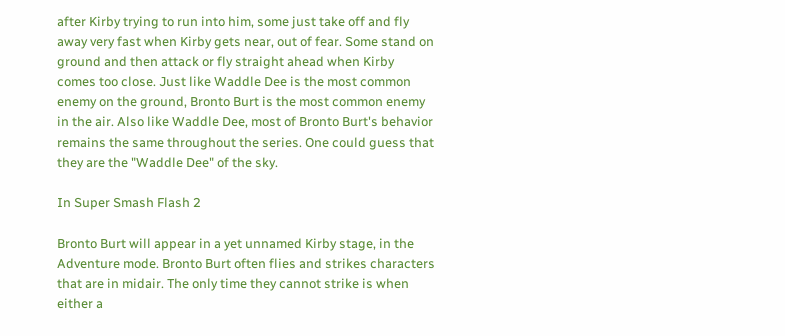after Kirby trying to run into him, some just take off and fly away very fast when Kirby gets near, out of fear. Some stand on ground and then attack or fly straight ahead when Kirby comes too close. Just like Waddle Dee is the most common enemy on the ground, Bronto Burt is the most common enemy in the air. Also like Waddle Dee, most of Bronto Burt's behavior remains the same throughout the series. One could guess that they are the "Waddle Dee" of the sky.

In Super Smash Flash 2

Bronto Burt will appear in a yet unnamed Kirby stage, in the Adventure mode. Bronto Burt often flies and strikes characters that are in midair. The only time they cannot strike is when either a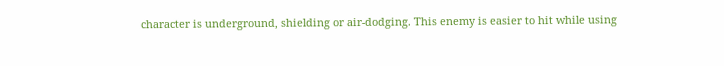character is underground, shielding or air-dodging. This enemy is easier to hit while using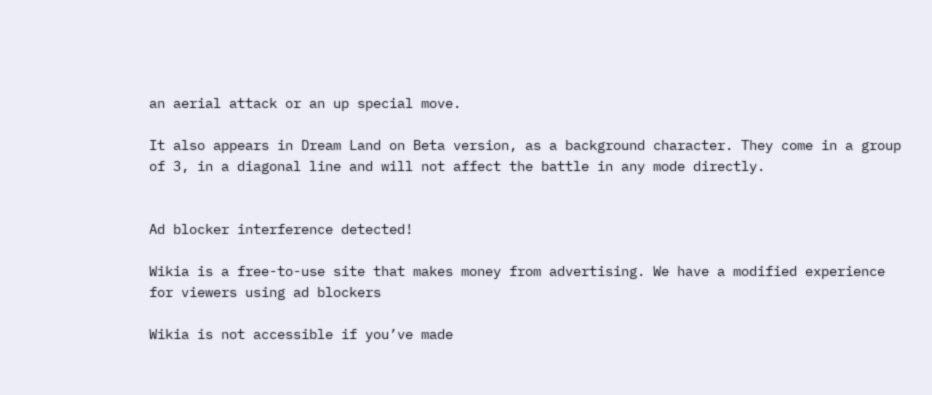an aerial attack or an up special move.

It also appears in Dream Land on Beta version, as a background character. They come in a group of 3, in a diagonal line and will not affect the battle in any mode directly.


Ad blocker interference detected!

Wikia is a free-to-use site that makes money from advertising. We have a modified experience for viewers using ad blockers

Wikia is not accessible if you’ve made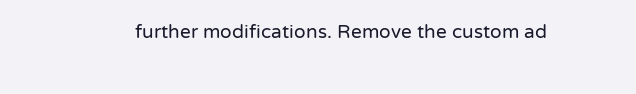further modifications. Remove the custom ad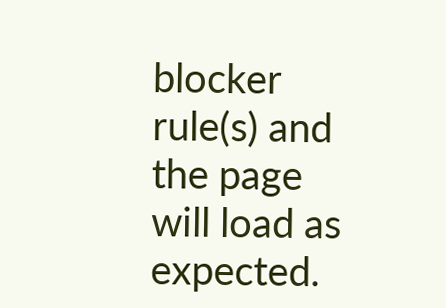blocker rule(s) and the page will load as expected.